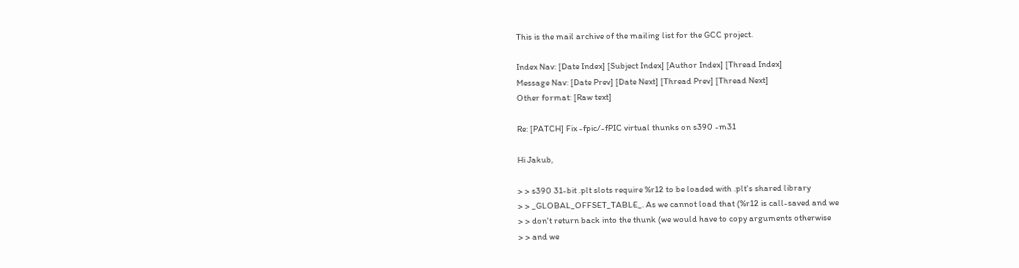This is the mail archive of the mailing list for the GCC project.

Index Nav: [Date Index] [Subject Index] [Author Index] [Thread Index]
Message Nav: [Date Prev] [Date Next] [Thread Prev] [Thread Next]
Other format: [Raw text]

Re: [PATCH] Fix -fpic/-fPIC virtual thunks on s390 -m31

Hi Jakub,

> > s390 31-bit .plt slots require %r12 to be loaded with .plt's shared library
> > _GLOBAL_OFFSET_TABLE_. As we cannot load that (%r12 is call-saved and we
> > don't return back into the thunk (we would have to copy arguments otherwise
> > and we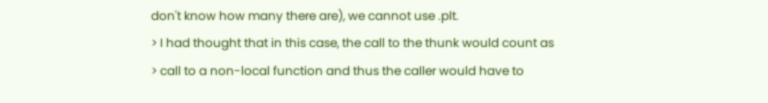don't know how many there are), we cannot use .plt.
> I had thought that in this case, the call to the thunk would count as
> call to a non-local function and thus the caller would have to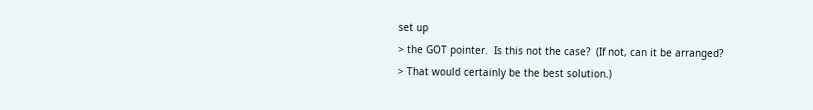set up
> the GOT pointer.  Is this not the case?  (If not, can it be arranged?
> That would certainly be the best solution.)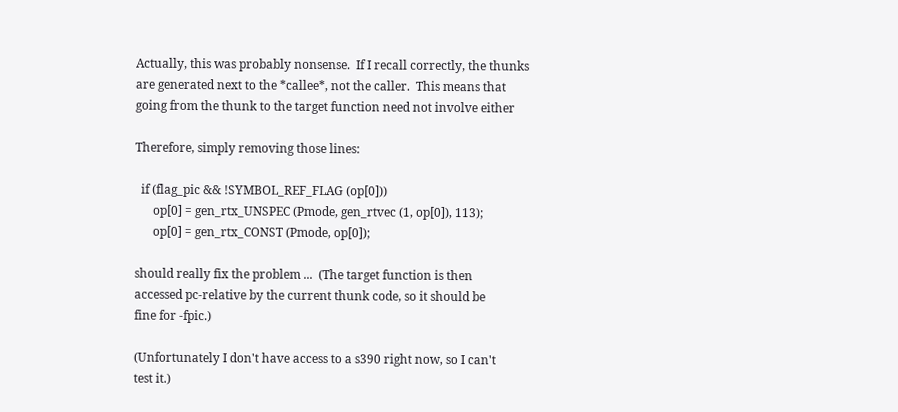Actually, this was probably nonsense.  If I recall correctly, the thunks
are generated next to the *callee*, not the caller.  This means that
going from the thunk to the target function need not involve either

Therefore, simply removing those lines:

  if (flag_pic && !SYMBOL_REF_FLAG (op[0]))
      op[0] = gen_rtx_UNSPEC (Pmode, gen_rtvec (1, op[0]), 113);
      op[0] = gen_rtx_CONST (Pmode, op[0]);

should really fix the problem ...  (The target function is then
accessed pc-relative by the current thunk code, so it should be
fine for -fpic.)

(Unfortunately I don't have access to a s390 right now, so I can't
test it.)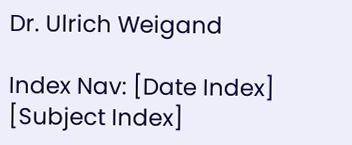Dr. Ulrich Weigand

Index Nav: [Date Index] [Subject Index]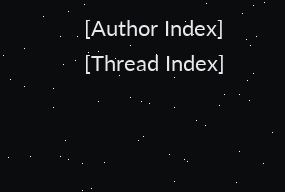[Author Index] [Thread Index]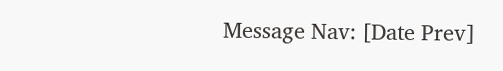Message Nav: [Date Prev]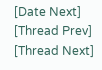[Date Next] [Thread Prev] [Thread Next]